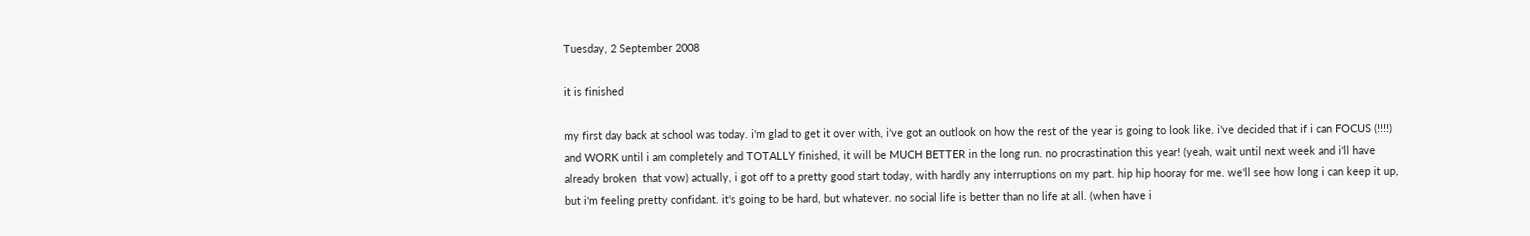Tuesday, 2 September 2008

it is finished

my first day back at school was today. i'm glad to get it over with, i've got an outlook on how the rest of the year is going to look like. i've decided that if i can FOCUS (!!!!) and WORK until i am completely and TOTALLY finished, it will be MUCH BETTER in the long run. no procrastination this year! (yeah, wait until next week and i'll have already broken  that vow) actually, i got off to a pretty good start today, with hardly any interruptions on my part. hip hip hooray for me. we'll see how long i can keep it up, but i'm feeling pretty confidant. it's going to be hard, but whatever. no social life is better than no life at all. (when have i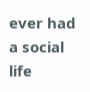ever had a social life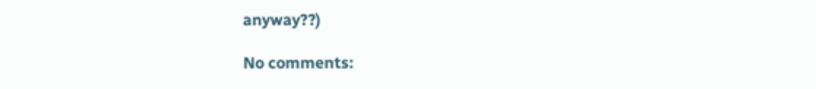anyway??)

No comments: